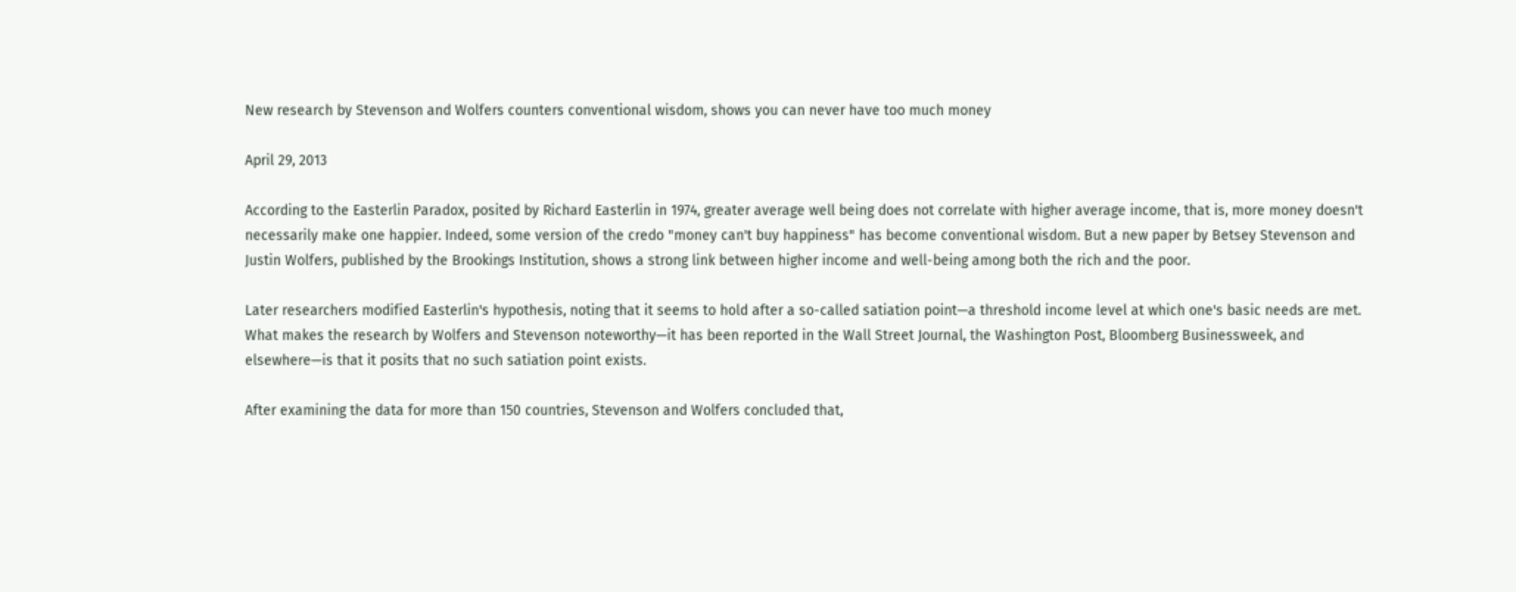New research by Stevenson and Wolfers counters conventional wisdom, shows you can never have too much money

April 29, 2013

According to the Easterlin Paradox, posited by Richard Easterlin in 1974, greater average well being does not correlate with higher average income, that is, more money doesn't necessarily make one happier. Indeed, some version of the credo "money can't buy happiness" has become conventional wisdom. But a new paper by Betsey Stevenson and Justin Wolfers, published by the Brookings Institution, shows a strong link between higher income and well-being among both the rich and the poor.

Later researchers modified Easterlin's hypothesis, noting that it seems to hold after a so-called satiation point—a threshold income level at which one's basic needs are met. What makes the research by Wolfers and Stevenson noteworthy—it has been reported in the Wall Street Journal, the Washington Post, Bloomberg Businessweek, and elsewhere—is that it posits that no such satiation point exists.

After examining the data for more than 150 countries, Stevenson and Wolfers concluded that,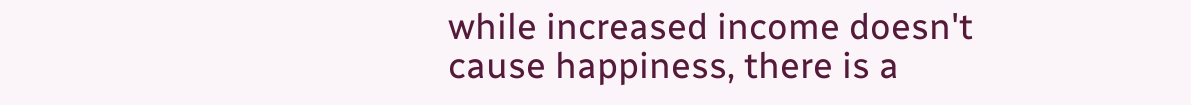while increased income doesn't cause happiness, there is a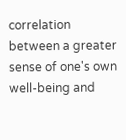correlation between a greater sense of one's own well-being and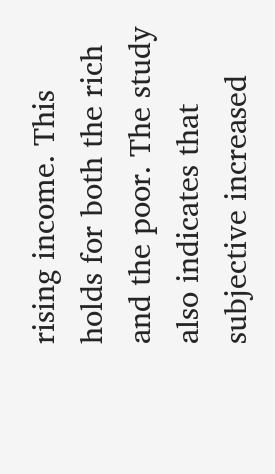rising income. This holds for both the rich and the poor. The study also indicates that subjective increased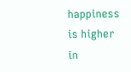happiness is higher in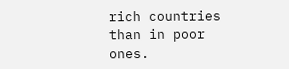rich countries than in poor ones.